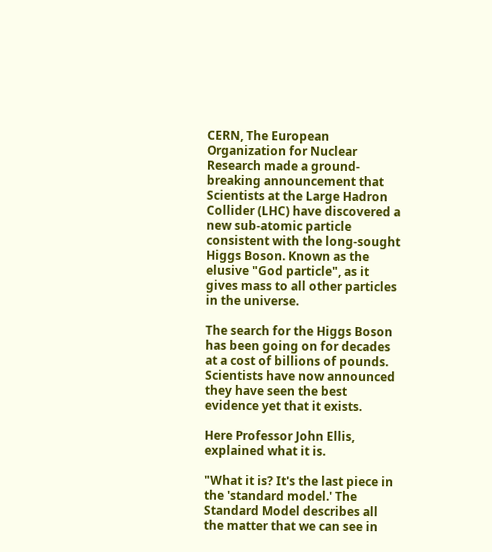CERN, The European Organization for Nuclear Research made a ground-breaking announcement that Scientists at the Large Hadron Collider (LHC) have discovered a new sub-atomic particle consistent with the long-sought Higgs Boson. Known as the elusive "God particle", as it gives mass to all other particles in the universe.

The search for the Higgs Boson has been going on for decades at a cost of billions of pounds. Scientists have now announced they have seen the best evidence yet that it exists.

Here Professor John Ellis, explained what it is.

"What it is? It's the last piece in the 'standard model.' The Standard Model describes all the matter that we can see in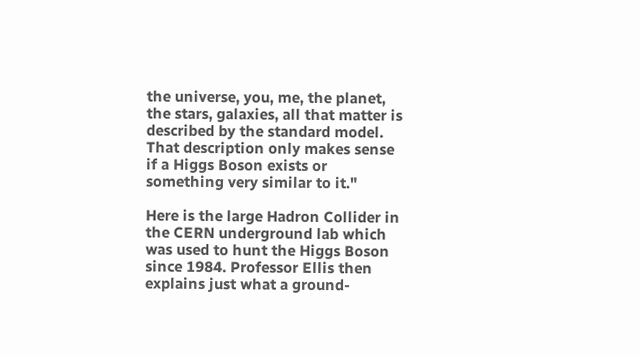the universe, you, me, the planet, the stars, galaxies, all that matter is described by the standard model. That description only makes sense if a Higgs Boson exists or something very similar to it."

Here is the large Hadron Collider in the CERN underground lab which was used to hunt the Higgs Boson since 1984. Professor Ellis then explains just what a ground-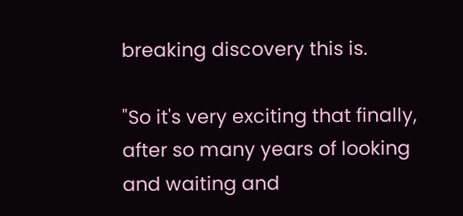breaking discovery this is.

"So it's very exciting that finally, after so many years of looking and waiting and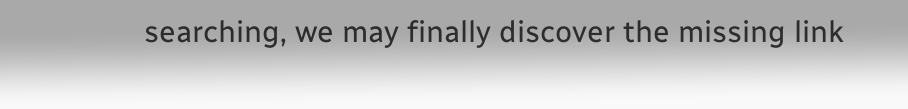searching, we may finally discover the missing link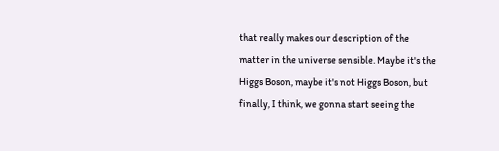that really makes our description of the matter in the universe sensible. Maybe it's the Higgs Boson, maybe it's not Higgs Boson, but finally, I think, we gonna start seeing the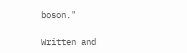boson."

Written and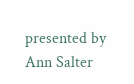presented by Ann Salter